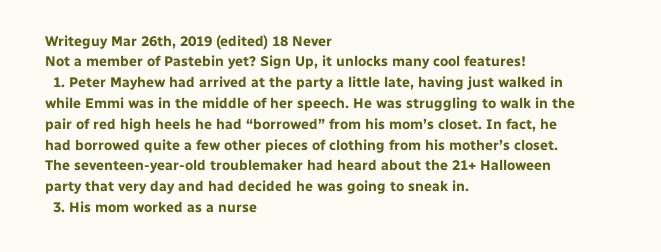Writeguy Mar 26th, 2019 (edited) 18 Never
Not a member of Pastebin yet? Sign Up, it unlocks many cool features!
  1. Peter Mayhew had arrived at the party a little late, having just walked in while Emmi was in the middle of her speech. He was struggling to walk in the pair of red high heels he had “borrowed” from his mom’s closet. In fact, he had borrowed quite a few other pieces of clothing from his mother’s closet. The seventeen-year-old troublemaker had heard about the 21+ Halloween party that very day and had decided he was going to sneak in.
  3. His mom worked as a nurse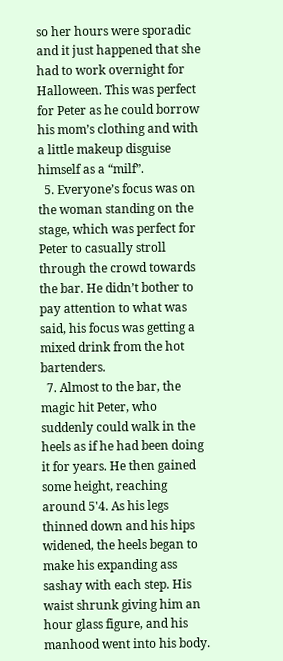so her hours were sporadic and it just happened that she had to work overnight for Halloween. This was perfect for Peter as he could borrow his mom’s clothing and with a little makeup disguise himself as a “milf”.
  5. Everyone’s focus was on the woman standing on the stage, which was perfect for Peter to casually stroll through the crowd towards the bar. He didn’t bother to pay attention to what was said, his focus was getting a mixed drink from the hot bartenders.
  7. Almost to the bar, the magic hit Peter, who suddenly could walk in the heels as if he had been doing it for years. He then gained some height, reaching around 5'4. As his legs thinned down and his hips widened, the heels began to make his expanding ass sashay with each step. His waist shrunk giving him an hour glass figure, and his manhood went into his body.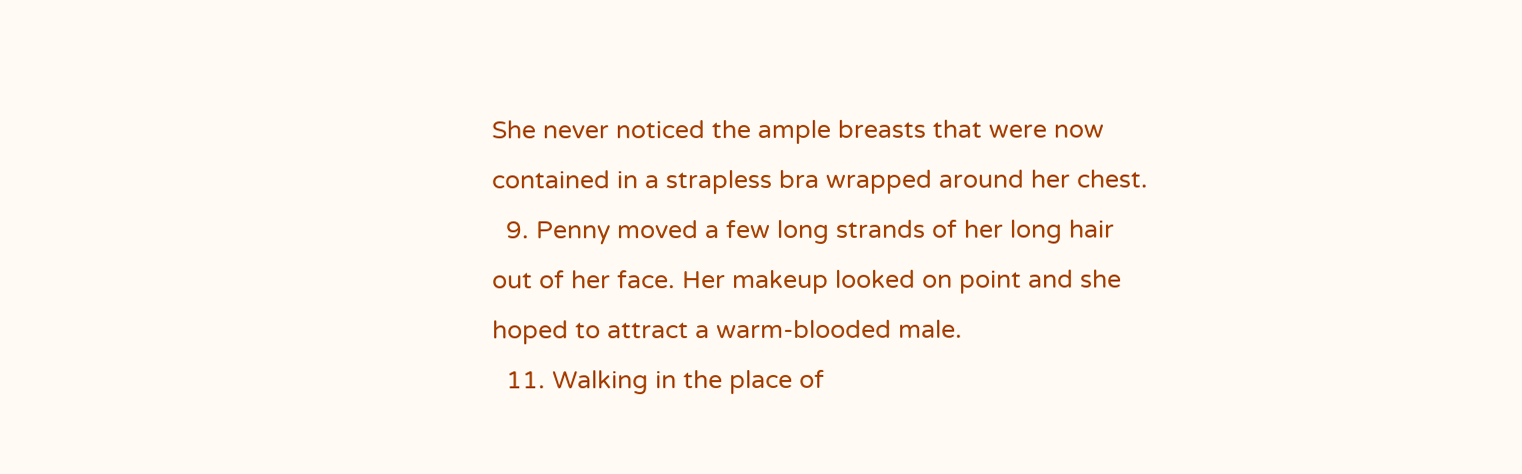She never noticed the ample breasts that were now contained in a strapless bra wrapped around her chest.
  9. Penny moved a few long strands of her long hair out of her face. Her makeup looked on point and she hoped to attract a warm-blooded male.
  11. Walking in the place of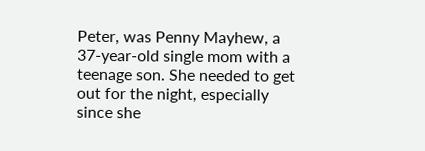Peter, was Penny Mayhew, a 37-year-old single mom with a teenage son. She needed to get out for the night, especially since she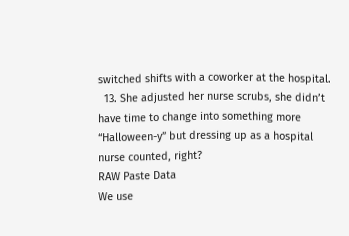switched shifts with a coworker at the hospital.
  13. She adjusted her nurse scrubs, she didn’t have time to change into something more “Halloween-y” but dressing up as a hospital nurse counted, right?
RAW Paste Data
We use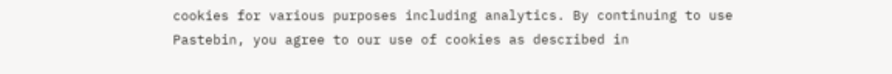cookies for various purposes including analytics. By continuing to use Pastebin, you agree to our use of cookies as described in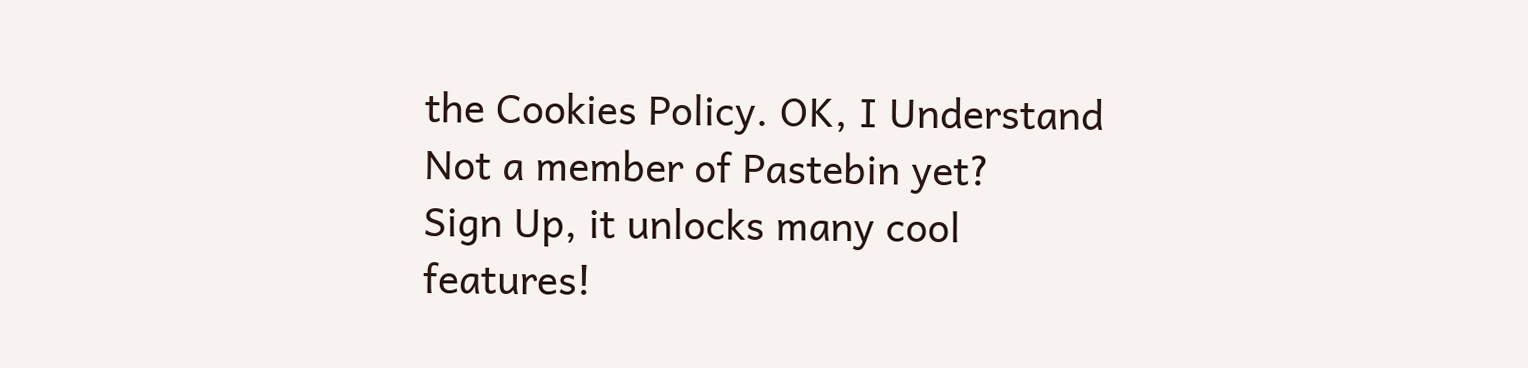the Cookies Policy. OK, I Understand
Not a member of Pastebin yet?
Sign Up, it unlocks many cool features!